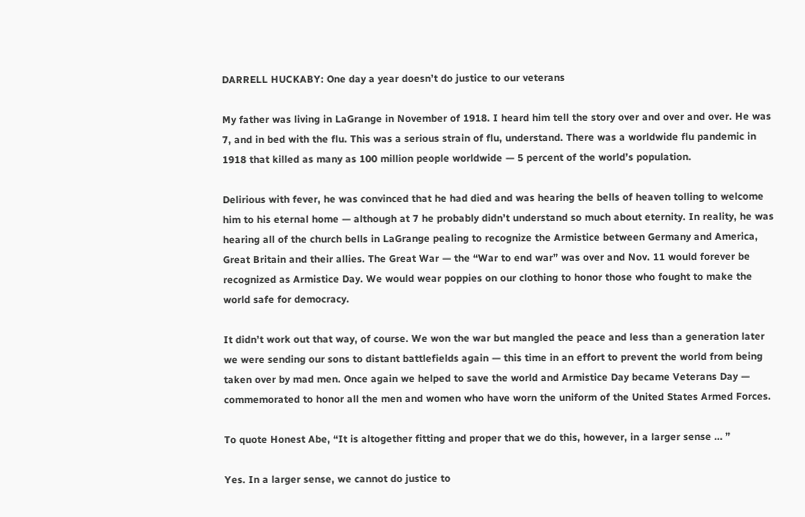DARRELL HUCKABY: One day a year doesn’t do justice to our veterans

My father was living in LaGrange in November of 1918. I heard him tell the story over and over and over. He was 7, and in bed with the flu. This was a serious strain of flu, understand. There was a worldwide flu pandemic in 1918 that killed as many as 100 million people worldwide — 5 percent of the world’s population.

Delirious with fever, he was convinced that he had died and was hearing the bells of heaven tolling to welcome him to his eternal home — although at 7 he probably didn’t understand so much about eternity. In reality, he was hearing all of the church bells in LaGrange pealing to recognize the Armistice between Germany and America, Great Britain and their allies. The Great War — the “War to end war” was over and Nov. 11 would forever be recognized as Armistice Day. We would wear poppies on our clothing to honor those who fought to make the world safe for democracy.

It didn’t work out that way, of course. We won the war but mangled the peace and less than a generation later we were sending our sons to distant battlefields again — this time in an effort to prevent the world from being taken over by mad men. Once again we helped to save the world and Armistice Day became Veterans Day — commemorated to honor all the men and women who have worn the uniform of the United States Armed Forces.

To quote Honest Abe, “It is altogether fitting and proper that we do this, however, in a larger sense … ”

Yes. In a larger sense, we cannot do justice to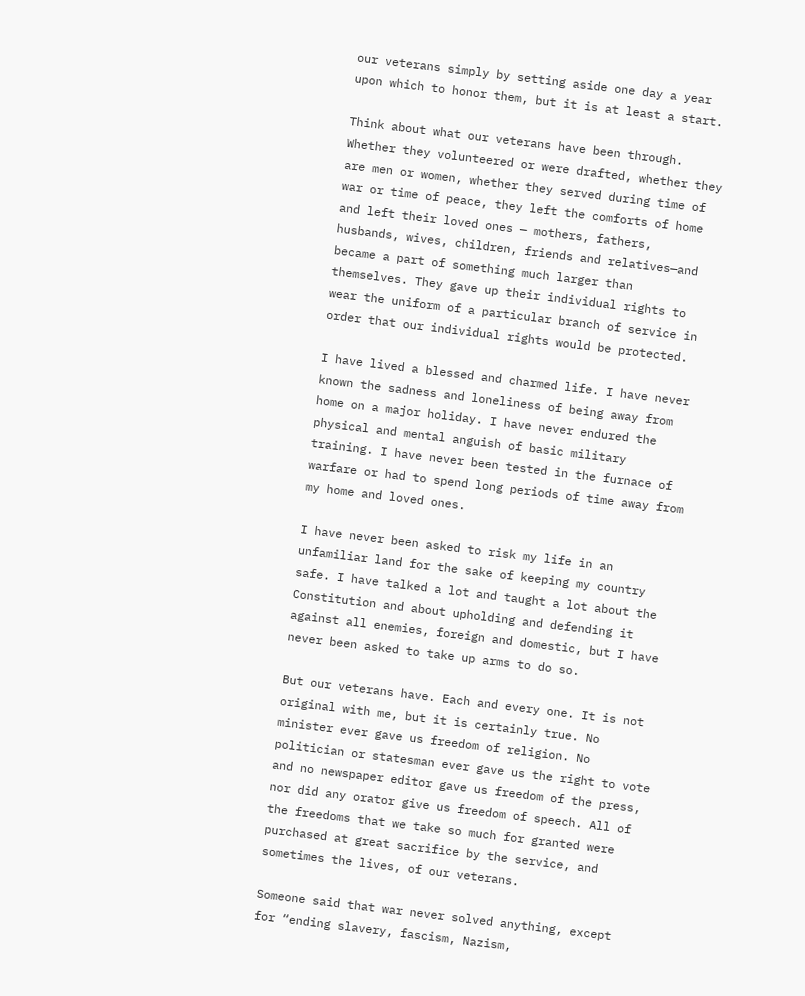our veterans simply by setting aside one day a year upon which to honor them, but it is at least a start.

Think about what our veterans have been through. Whether they volunteered or were drafted, whether they are men or women, whether they served during time of war or time of peace, they left the comforts of home and left their loved ones — mothers, fathers, husbands, wives, children, friends and relatives—and became a part of something much larger than themselves. They gave up their individual rights to wear the uniform of a particular branch of service in order that our individual rights would be protected.

I have lived a blessed and charmed life. I have never known the sadness and loneliness of being away from home on a major holiday. I have never endured the physical and mental anguish of basic military training. I have never been tested in the furnace of warfare or had to spend long periods of time away from my home and loved ones.

I have never been asked to risk my life in an unfamiliar land for the sake of keeping my country safe. I have talked a lot and taught a lot about the Constitution and about upholding and defending it against all enemies, foreign and domestic, but I have never been asked to take up arms to do so.

But our veterans have. Each and every one. It is not original with me, but it is certainly true. No minister ever gave us freedom of religion. No politician or statesman ever gave us the right to vote and no newspaper editor gave us freedom of the press, nor did any orator give us freedom of speech. All of the freedoms that we take so much for granted were purchased at great sacrifice by the service, and sometimes the lives, of our veterans.

Someone said that war never solved anything, except for “ending slavery, fascism, Nazism,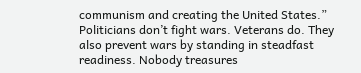communism and creating the United States.” Politicians don’t fight wars. Veterans do. They also prevent wars by standing in steadfast readiness. Nobody treasures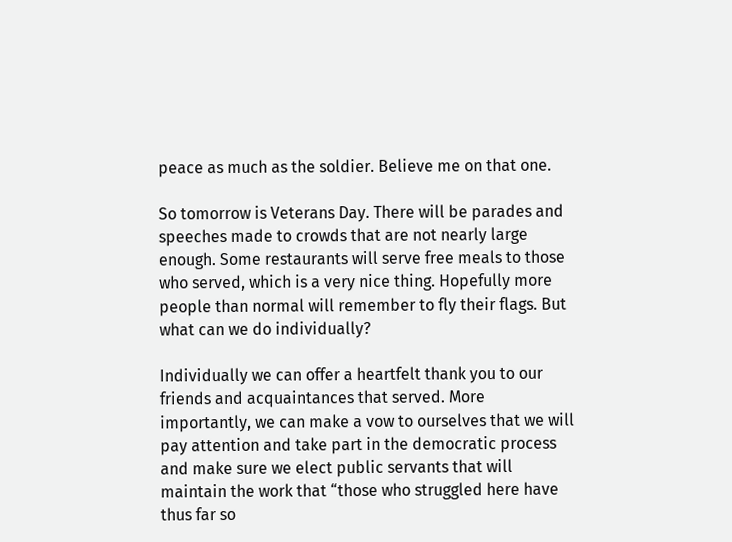peace as much as the soldier. Believe me on that one.

So tomorrow is Veterans Day. There will be parades and speeches made to crowds that are not nearly large enough. Some restaurants will serve free meals to those who served, which is a very nice thing. Hopefully more people than normal will remember to fly their flags. But what can we do individually?

Individually we can offer a heartfelt thank you to our friends and acquaintances that served. More importantly, we can make a vow to ourselves that we will pay attention and take part in the democratic process and make sure we elect public servants that will maintain the work that “those who struggled here have thus far so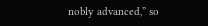nobly advanced,” so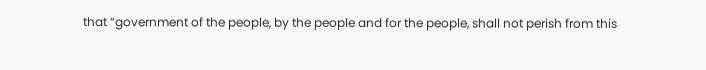that “government of the people, by the people and for the people, shall not perish from this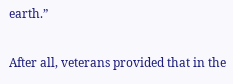earth.”

After all, veterans provided that in the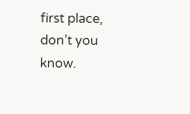first place, don’t you know.